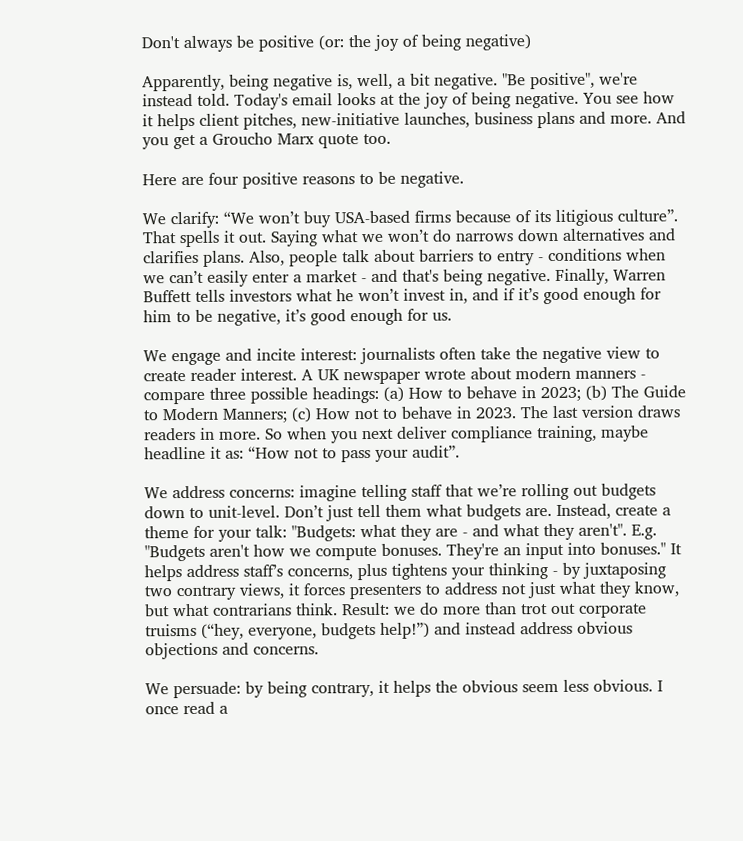Don't always be positive (or: the joy of being negative)

Apparently, being negative is, well, a bit negative. "Be positive", we're instead told. Today's email looks at the joy of being negative. You see how it helps client pitches, new-initiative launches, business plans and more. And you get a Groucho Marx quote too.

Here are four positive reasons to be negative.

We clarify: “We won’t buy USA-based firms because of its litigious culture”. That spells it out. Saying what we won’t do narrows down alternatives and clarifies plans. Also, people talk about barriers to entry - conditions when we can’t easily enter a market - and that's being negative. Finally, Warren Buffett tells investors what he won’t invest in, and if it’s good enough for him to be negative, it’s good enough for us.

We engage and incite interest: journalists often take the negative view to create reader interest. A UK newspaper wrote about modern manners - compare three possible headings: (a) How to behave in 2023; (b) The Guide to Modern Manners; (c) How not to behave in 2023. The last version draws readers in more. So when you next deliver compliance training, maybe headline it as: “How not to pass your audit”.

We address concerns: imagine telling staff that we’re rolling out budgets down to unit-level. Don’t just tell them what budgets are. Instead, create a theme for your talk: "Budgets: what they are - and what they aren't". E.g. "Budgets aren't how we compute bonuses. They're an input into bonuses." It helps address staff’s concerns, plus tightens your thinking - by juxtaposing two contrary views, it forces presenters to address not just what they know, but what contrarians think. Result: we do more than trot out corporate truisms (“hey, everyone, budgets help!”) and instead address obvious objections and concerns.

We persuade: by being contrary, it helps the obvious seem less obvious. I once read a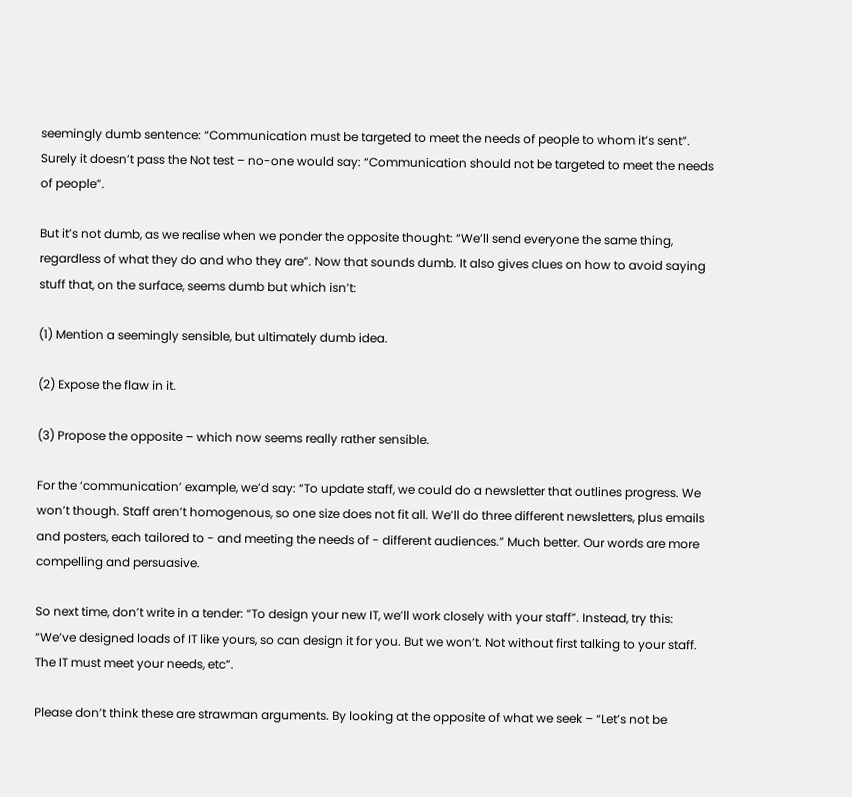seemingly dumb sentence: “Communication must be targeted to meet the needs of people to whom it’s sent”. Surely it doesn’t pass the Not test – no-one would say: “Communication should not be targeted to meet the needs of people”.

But it’s not dumb, as we realise when we ponder the opposite thought: “We’ll send everyone the same thing, regardless of what they do and who they are”. Now that sounds dumb. It also gives clues on how to avoid saying stuff that, on the surface, seems dumb but which isn’t:

(1) Mention a seemingly sensible, but ultimately dumb idea.

(2) Expose the flaw in it.

(3) Propose the opposite – which now seems really rather sensible.

For the ‘communication’ example, we’d say: “To update staff, we could do a newsletter that outlines progress. We won’t though. Staff aren’t homogenous, so one size does not fit all. We’ll do three different newsletters, plus emails and posters, each tailored to - and meeting the needs of - different audiences.” Much better. Our words are more compelling and persuasive.

So next time, don’t write in a tender: “To design your new IT, we’ll work closely with your staff”. Instead, try this: “We’ve designed loads of IT like yours, so can design it for you. But we won’t. Not without first talking to your staff. The IT must meet your needs, etc”.

Please don’t think these are strawman arguments. By looking at the opposite of what we seek – “Let’s not be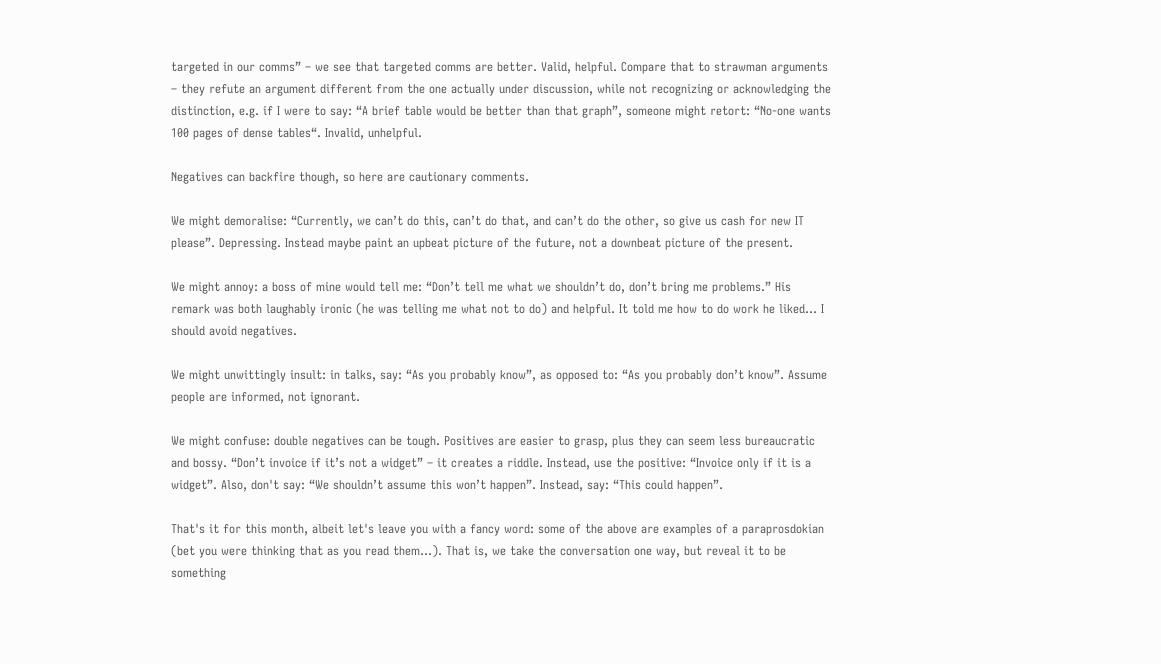targeted in our comms” – we see that targeted comms are better. Valid, helpful. Compare that to strawman arguments – they refute an argument different from the one actually under discussion, while not recognizing or acknowledging the distinction, e.g. if I were to say: “A brief table would be better than that graph”, someone might retort: “No-one wants 100 pages of dense tables“. Invalid, unhelpful.

Negatives can backfire though, so here are cautionary comments.

We might demoralise: “Currently, we can’t do this, can’t do that, and can’t do the other, so give us cash for new IT please”. Depressing. Instead maybe paint an upbeat picture of the future, not a downbeat picture of the present.

We might annoy: a boss of mine would tell me: “Don’t tell me what we shouldn’t do, don’t bring me problems.” His remark was both laughably ironic (he was telling me what not to do) and helpful. It told me how to do work he liked... I should avoid negatives.

We might unwittingly insult: in talks, say: “As you probably know”, as opposed to: “As you probably don’t know”. Assume people are informed, not ignorant.

We might confuse: double negatives can be tough. Positives are easier to grasp, plus they can seem less bureaucratic and bossy. “Don’t invoice if it’s not a widget” – it creates a riddle. Instead, use the positive: “Invoice only if it is a widget”. Also, don't say: “We shouldn’t assume this won’t happen”. Instead, say: “This could happen”.

That's it for this month, albeit let's leave you with a fancy word: some of the above are examples of a paraprosdokian (bet you were thinking that as you read them...). That is, we take the conversation one way, but reveal it to be something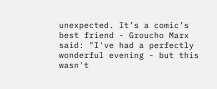unexpected. It’s a comic’s best friend - Groucho Marx said: "I've had a perfectly wonderful evening - but this wasn't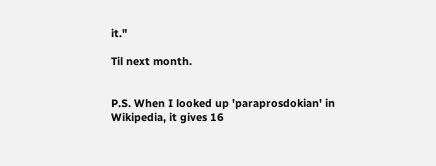it."

Til next month.


P.S. When I looked up 'paraprosdokian' in Wikipedia, it gives 16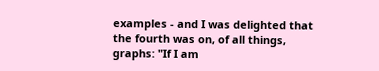examples - and I was delighted that the fourth was on, of all things, graphs: "If I am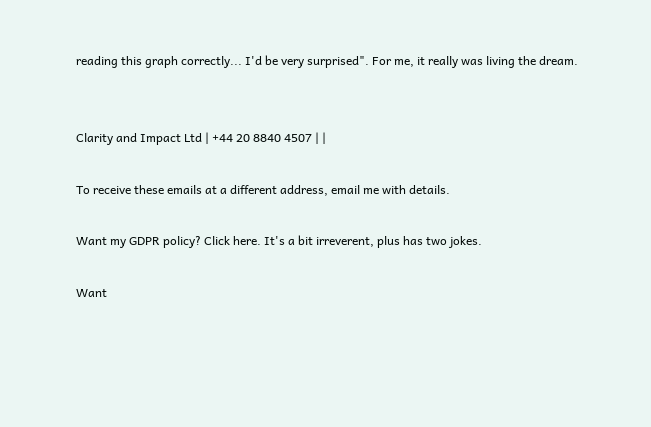reading this graph correctly... I'd be very surprised". For me, it really was living the dream.


Clarity and Impact Ltd | +44 20 8840 4507 | |

To receive these emails at a different address, email me with details.

Want my GDPR policy? Click here. It's a bit irreverent, plus has two jokes.

Want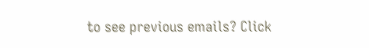to see previous emails? Click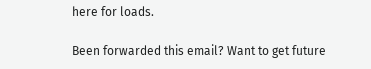here for loads.

Been forwarded this email? Want to get future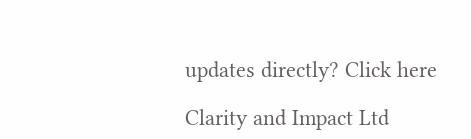updates directly? Click here

Clarity and Impact Ltd